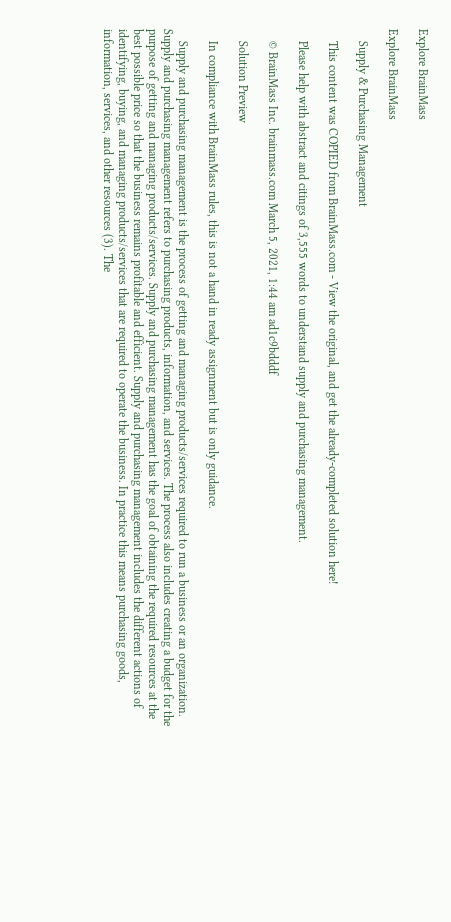Explore BrainMass

Explore BrainMass

    Supply & Purchasing Management

    This content was COPIED from BrainMass.com - View the original, and get the already-completed solution here!

    Please help with abstract and citings of 3,555 words to understand supply and purchasing management.

    © BrainMass Inc. brainmass.com March 5, 2021, 1:44 am ad1c9bdddf

    Solution Preview

    In compliance with BrainMass rules, this is not a hand in ready assignment but is only guidance.

    Supply and purchasing management is the process of getting and managing products/services required to run a business or an organization. Supply and purchasing management refers to purchasing products, information, and services. The process also includes creating a budget for the purpose of getting and managing products/services. Supply and purchasing management has the goal of obtaining the required resources at the best possible price so that the business remains profitable and efficient. Supply and purchasing management includes the different actions of identifying, buying, and managing products/services that are required to operate the business. In practice this means purchasing goods, information, services, and other resources (3). The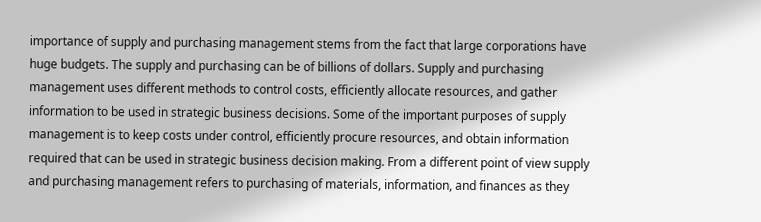importance of supply and purchasing management stems from the fact that large corporations have huge budgets. The supply and purchasing can be of billions of dollars. Supply and purchasing management uses different methods to control costs, efficiently allocate resources, and gather information to be used in strategic business decisions. Some of the important purposes of supply management is to keep costs under control, efficiently procure resources, and obtain information required that can be used in strategic business decision making. From a different point of view supply and purchasing management refers to purchasing of materials, information, and finances as they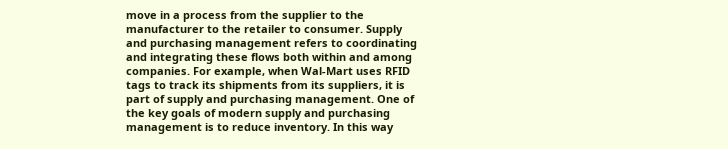move in a process from the supplier to the manufacturer to the retailer to consumer. Supply and purchasing management refers to coordinating and integrating these flows both within and among companies. For example, when Wal-Mart uses RFID tags to track its shipments from its suppliers, it is part of supply and purchasing management. One of the key goals of modern supply and purchasing management is to reduce inventory. In this way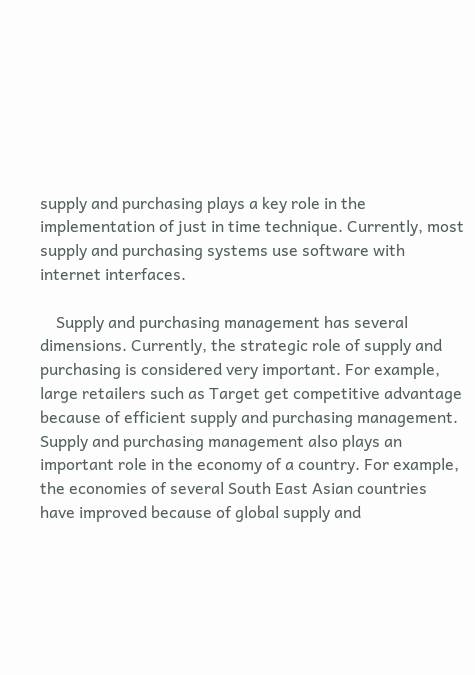supply and purchasing plays a key role in the implementation of just in time technique. Currently, most supply and purchasing systems use software with internet interfaces.

    Supply and purchasing management has several dimensions. Currently, the strategic role of supply and purchasing is considered very important. For example, large retailers such as Target get competitive advantage because of efficient supply and purchasing management. Supply and purchasing management also plays an important role in the economy of a country. For example, the economies of several South East Asian countries have improved because of global supply and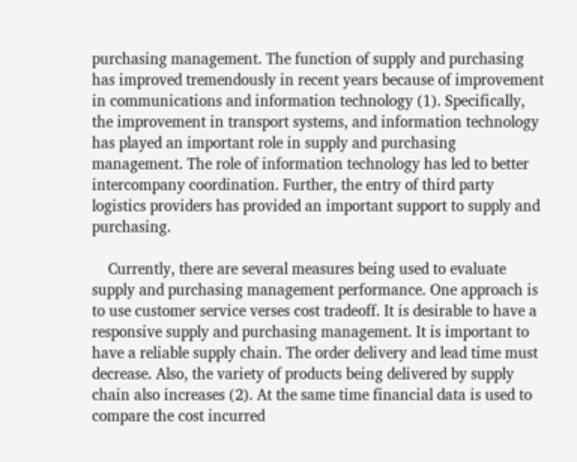purchasing management. The function of supply and purchasing has improved tremendously in recent years because of improvement in communications and information technology (1). Specifically, the improvement in transport systems, and information technology has played an important role in supply and purchasing management. The role of information technology has led to better intercompany coordination. Further, the entry of third party logistics providers has provided an important support to supply and purchasing.

    Currently, there are several measures being used to evaluate supply and purchasing management performance. One approach is to use customer service verses cost tradeoff. It is desirable to have a responsive supply and purchasing management. It is important to have a reliable supply chain. The order delivery and lead time must decrease. Also, the variety of products being delivered by supply chain also increases (2). At the same time financial data is used to compare the cost incurred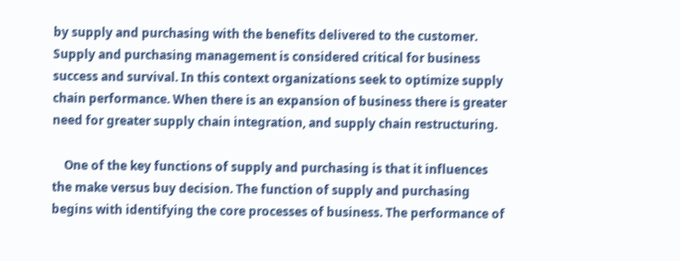by supply and purchasing with the benefits delivered to the customer. Supply and purchasing management is considered critical for business success and survival. In this context organizations seek to optimize supply chain performance. When there is an expansion of business there is greater need for greater supply chain integration, and supply chain restructuring.

    One of the key functions of supply and purchasing is that it influences the make versus buy decision. The function of supply and purchasing begins with identifying the core processes of business. The performance of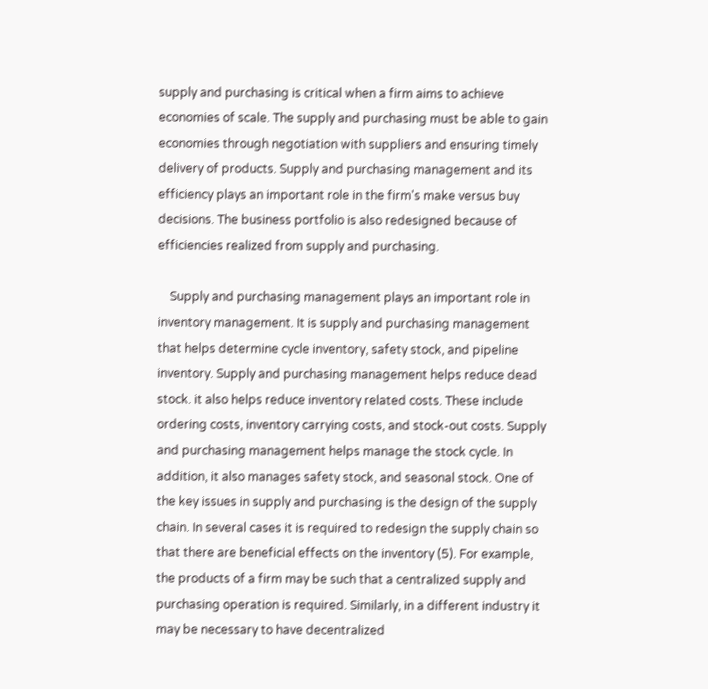supply and purchasing is critical when a firm aims to achieve economies of scale. The supply and purchasing must be able to gain economies through negotiation with suppliers and ensuring timely delivery of products. Supply and purchasing management and its efficiency plays an important role in the firm's make versus buy decisions. The business portfolio is also redesigned because of efficiencies realized from supply and purchasing.

    Supply and purchasing management plays an important role in inventory management. It is supply and purchasing management that helps determine cycle inventory, safety stock, and pipeline inventory. Supply and purchasing management helps reduce dead stock. it also helps reduce inventory related costs. These include ordering costs, inventory carrying costs, and stock-out costs. Supply and purchasing management helps manage the stock cycle. In addition, it also manages safety stock, and seasonal stock. One of the key issues in supply and purchasing is the design of the supply chain. In several cases it is required to redesign the supply chain so that there are beneficial effects on the inventory (5). For example, the products of a firm may be such that a centralized supply and purchasing operation is required. Similarly, in a different industry it may be necessary to have decentralized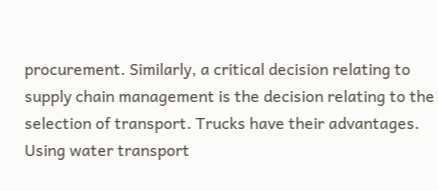procurement. Similarly, a critical decision relating to supply chain management is the decision relating to the selection of transport. Trucks have their advantages. Using water transport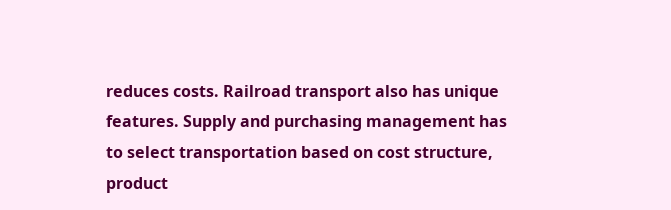reduces costs. Railroad transport also has unique features. Supply and purchasing management has to select transportation based on cost structure, product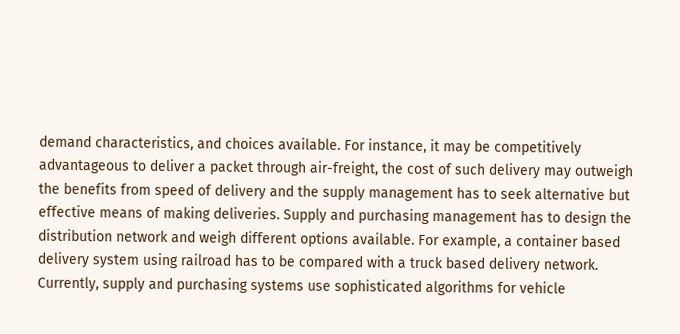demand characteristics, and choices available. For instance, it may be competitively advantageous to deliver a packet through air-freight, the cost of such delivery may outweigh the benefits from speed of delivery and the supply management has to seek alternative but effective means of making deliveries. Supply and purchasing management has to design the distribution network and weigh different options available. For example, a container based delivery system using railroad has to be compared with a truck based delivery network. Currently, supply and purchasing systems use sophisticated algorithms for vehicle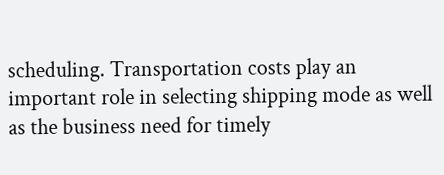scheduling. Transportation costs play an important role in selecting shipping mode as well as the business need for timely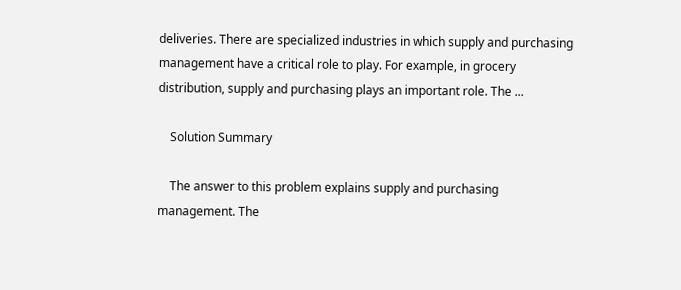deliveries. There are specialized industries in which supply and purchasing management have a critical role to play. For example, in grocery distribution, supply and purchasing plays an important role. The ...

    Solution Summary

    The answer to this problem explains supply and purchasing management. The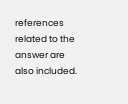references related to the answer are also included.